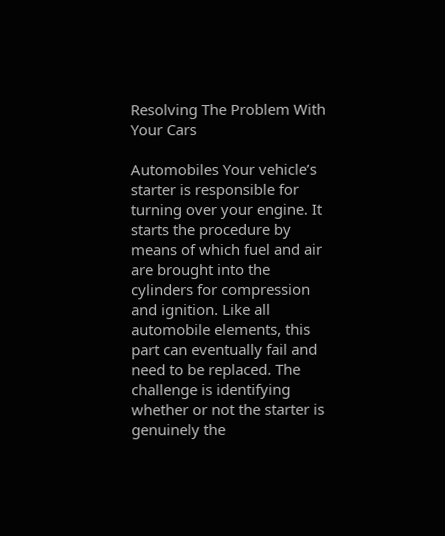Resolving The Problem With Your Cars

Automobiles Your vehicle’s starter is responsible for turning over your engine. It starts the procedure by means of which fuel and air are brought into the cylinders for compression and ignition. Like all automobile elements, this part can eventually fail and need to be replaced. The challenge is identifying whether or not the starter is genuinely the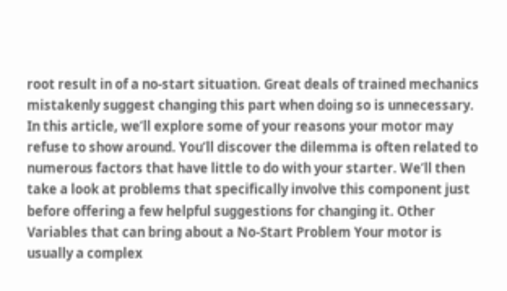root result in of a no-start situation. Great deals of trained mechanics mistakenly suggest changing this part when doing so is unnecessary. In this article, we’ll explore some of your reasons your motor may refuse to show around. You’ll discover the dilemma is often related to numerous factors that have little to do with your starter. We’ll then take a look at problems that specifically involve this component just before offering a few helpful suggestions for changing it. Other Variables that can bring about a No-Start Problem Your motor is usually a complex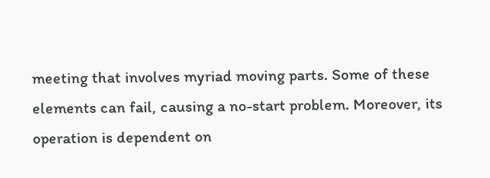meeting that involves myriad moving parts. Some of these elements can fail, causing a no-start problem. Moreover, its operation is dependent on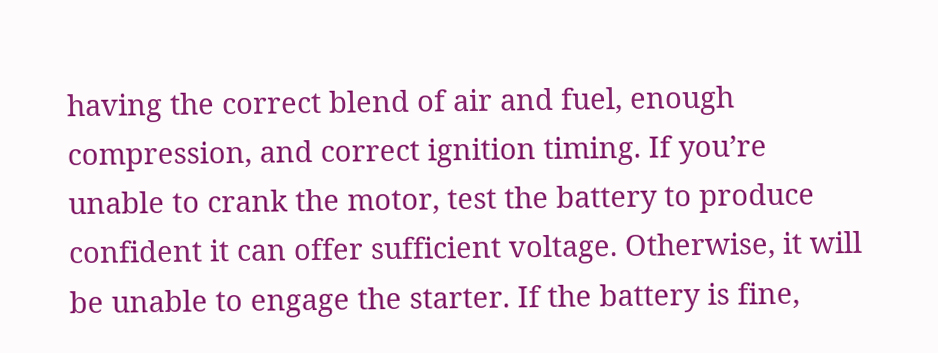having the correct blend of air and fuel, enough compression, and correct ignition timing. If you’re unable to crank the motor, test the battery to produce confident it can offer sufficient voltage. Otherwise, it will be unable to engage the starter. If the battery is fine,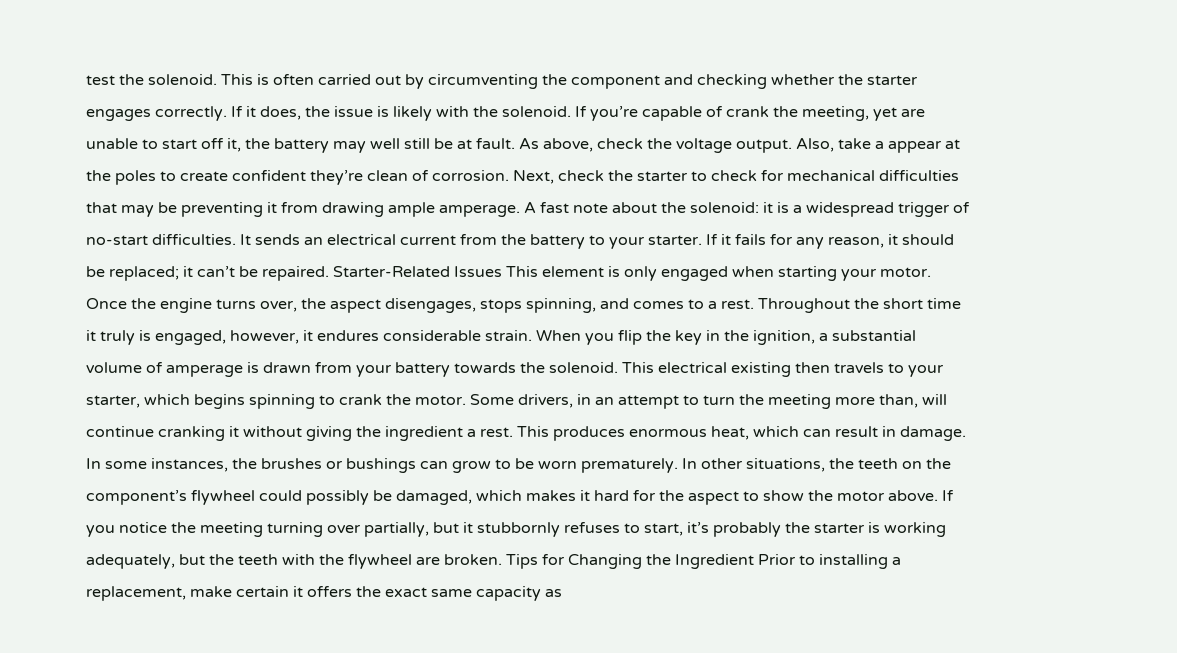test the solenoid. This is often carried out by circumventing the component and checking whether the starter engages correctly. If it does, the issue is likely with the solenoid. If you’re capable of crank the meeting, yet are unable to start off it, the battery may well still be at fault. As above, check the voltage output. Also, take a appear at the poles to create confident they’re clean of corrosion. Next, check the starter to check for mechanical difficulties that may be preventing it from drawing ample amperage. A fast note about the solenoid: it is a widespread trigger of no-start difficulties. It sends an electrical current from the battery to your starter. If it fails for any reason, it should be replaced; it can’t be repaired. Starter-Related Issues This element is only engaged when starting your motor. Once the engine turns over, the aspect disengages, stops spinning, and comes to a rest. Throughout the short time it truly is engaged, however, it endures considerable strain. When you flip the key in the ignition, a substantial volume of amperage is drawn from your battery towards the solenoid. This electrical existing then travels to your starter, which begins spinning to crank the motor. Some drivers, in an attempt to turn the meeting more than, will continue cranking it without giving the ingredient a rest. This produces enormous heat, which can result in damage. In some instances, the brushes or bushings can grow to be worn prematurely. In other situations, the teeth on the component’s flywheel could possibly be damaged, which makes it hard for the aspect to show the motor above. If you notice the meeting turning over partially, but it stubbornly refuses to start, it’s probably the starter is working adequately, but the teeth with the flywheel are broken. Tips for Changing the Ingredient Prior to installing a replacement, make certain it offers the exact same capacity as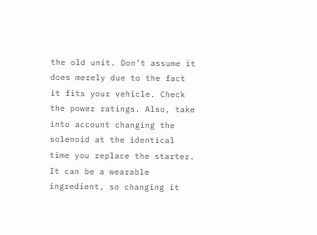the old unit. Don’t assume it does merely due to the fact it fits your vehicle. Check the power ratings. Also, take into account changing the solenoid at the identical time you replace the starter. It can be a wearable ingredient, so changing it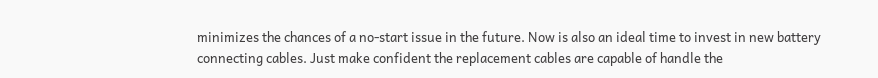minimizes the chances of a no-start issue in the future. Now is also an ideal time to invest in new battery connecting cables. Just make confident the replacement cables are capable of handle the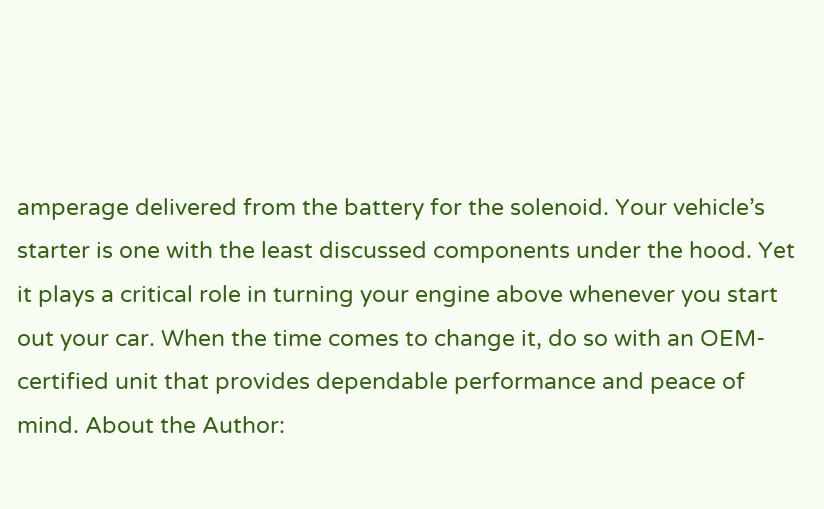amperage delivered from the battery for the solenoid. Your vehicle’s starter is one with the least discussed components under the hood. Yet it plays a critical role in turning your engine above whenever you start out your car. When the time comes to change it, do so with an OEM-certified unit that provides dependable performance and peace of mind. About the Author: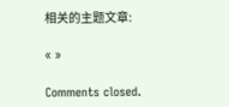相关的主题文章:

« »

Comments closed.